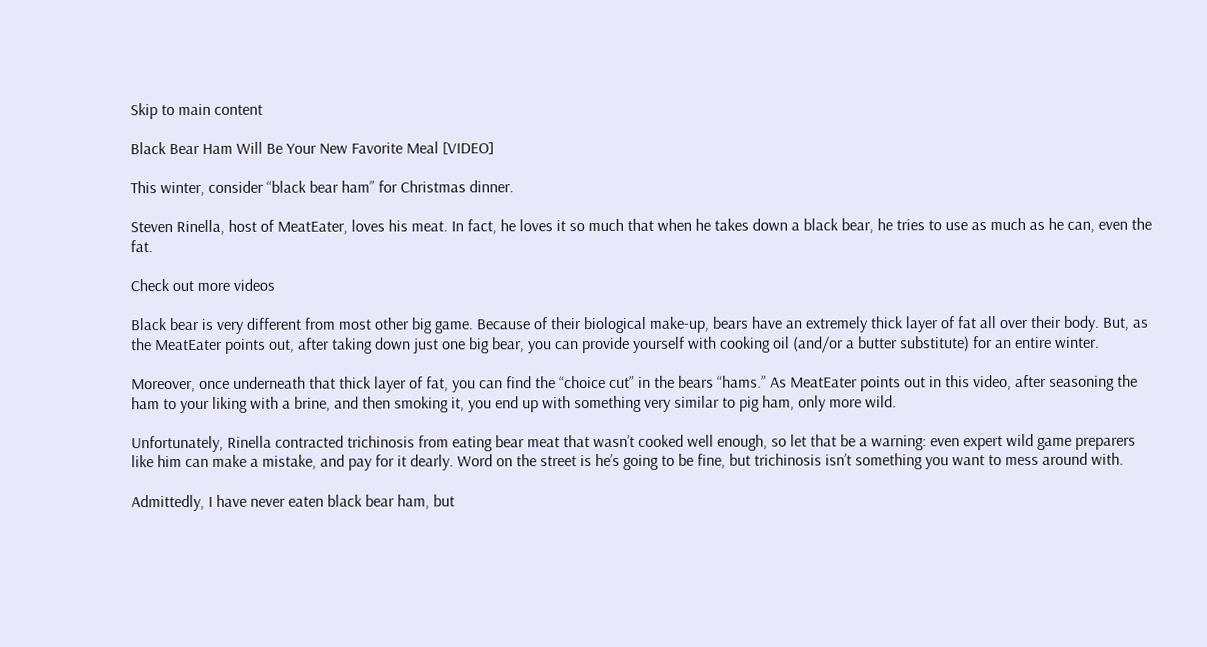Skip to main content

Black Bear Ham Will Be Your New Favorite Meal [VIDEO]

This winter, consider “black bear ham” for Christmas dinner.

Steven Rinella, host of MeatEater, loves his meat. In fact, he loves it so much that when he takes down a black bear, he tries to use as much as he can, even the fat.

Check out more videos

Black bear is very different from most other big game. Because of their biological make-up, bears have an extremely thick layer of fat all over their body. But, as the MeatEater points out, after taking down just one big bear, you can provide yourself with cooking oil (and/or a butter substitute) for an entire winter.

Moreover, once underneath that thick layer of fat, you can find the “choice cut” in the bears “hams.” As MeatEater points out in this video, after seasoning the ham to your liking with a brine, and then smoking it, you end up with something very similar to pig ham, only more wild.

Unfortunately, Rinella contracted trichinosis from eating bear meat that wasn’t cooked well enough, so let that be a warning: even expert wild game preparers like him can make a mistake, and pay for it dearly. Word on the street is he’s going to be fine, but trichinosis isn’t something you want to mess around with.

Admittedly, I have never eaten black bear ham, but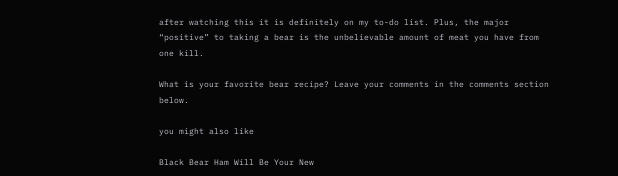after watching this it is definitely on my to-do list. Plus, the major “positive” to taking a bear is the unbelievable amount of meat you have from one kill.

What is your favorite bear recipe? Leave your comments in the comments section below.

you might also like

Black Bear Ham Will Be Your New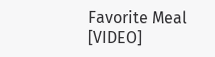Favorite Meal [VIDEO]